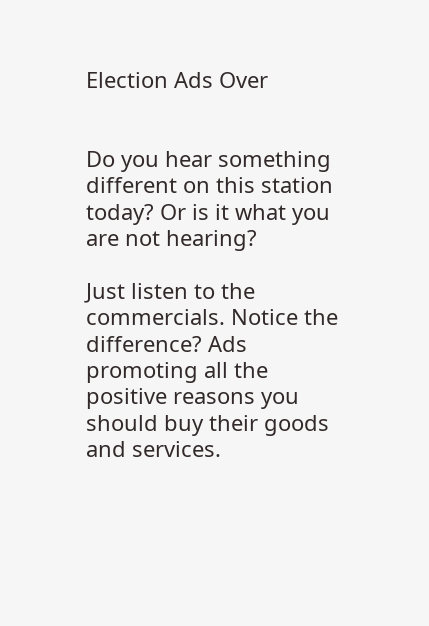Election Ads Over


Do you hear something different on this station today? Or is it what you are not hearing?

Just listen to the commercials. Notice the difference? Ads promoting all the positive reasons you should buy their goods and services.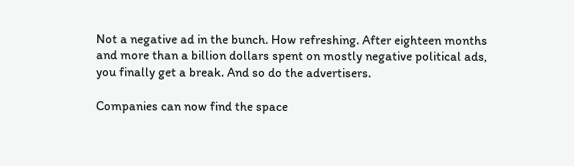Not a negative ad in the bunch. How refreshing. After eighteen months and more than a billion dollars spent on mostly negative political ads, you finally get a break. And so do the advertisers.

Companies can now find the space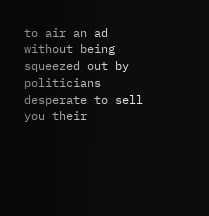to air an ad without being squeezed out by politicians desperate to sell you their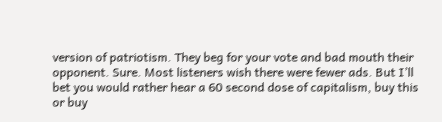version of patriotism. They beg for your vote and bad mouth their opponent. Sure. Most listeners wish there were fewer ads. But I’ll bet you would rather hear a 60 second dose of capitalism, buy this or buy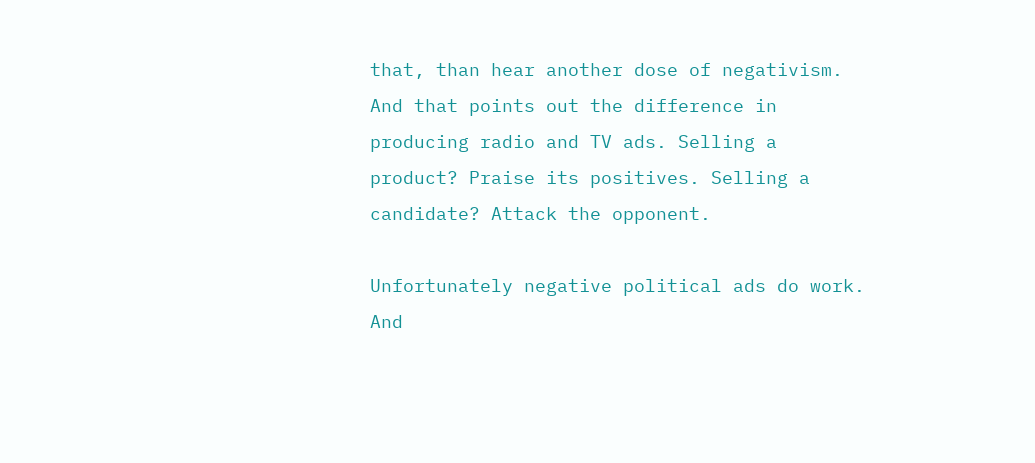that, than hear another dose of negativism. And that points out the difference in producing radio and TV ads. Selling a product? Praise its positives. Selling a candidate? Attack the opponent.

Unfortunately negative political ads do work. And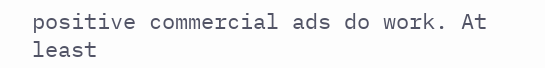positive commercial ads do work. At least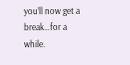you’ll now get a break…for a while.